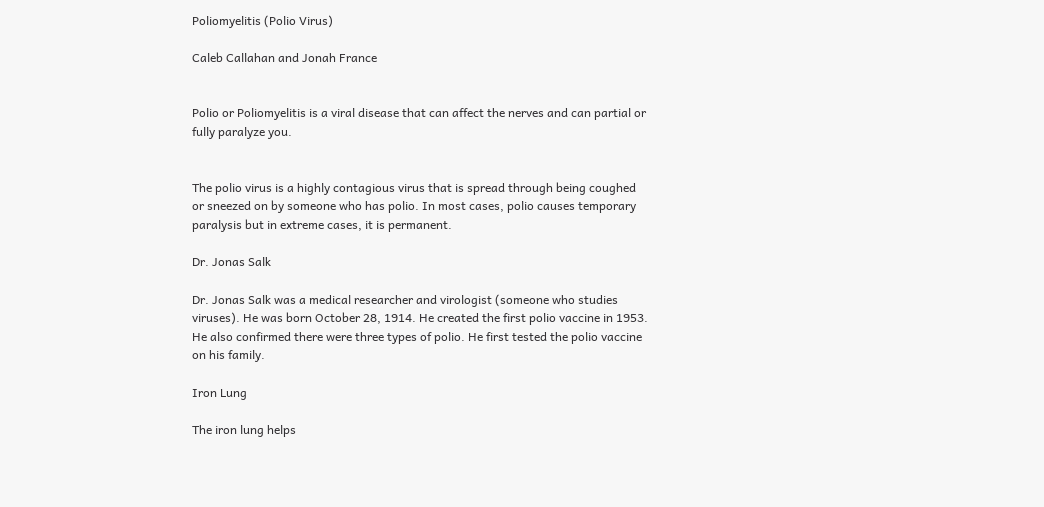Poliomyelitis (Polio Virus)

Caleb Callahan and Jonah France


Polio or Poliomyelitis is a viral disease that can affect the nerves and can partial or fully paralyze you.


The polio virus is a highly contagious virus that is spread through being coughed or sneezed on by someone who has polio. In most cases, polio causes temporary paralysis but in extreme cases, it is permanent.

Dr. Jonas Salk

Dr. Jonas Salk was a medical researcher and virologist (someone who studies viruses). He was born October 28, 1914. He created the first polio vaccine in 1953. He also confirmed there were three types of polio. He first tested the polio vaccine on his family.

Iron Lung

The iron lung helps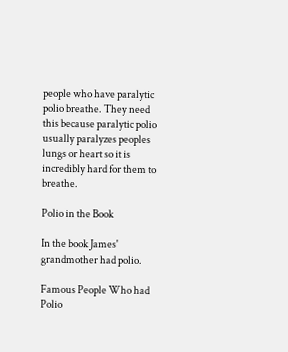people who have paralytic polio breathe. They need this because paralytic polio usually paralyzes peoples lungs or heart so it is incredibly hard for them to breathe.

Polio in the Book

In the book James' grandmother had polio.

Famous People Who had Polio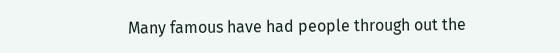Many famous have had people through out the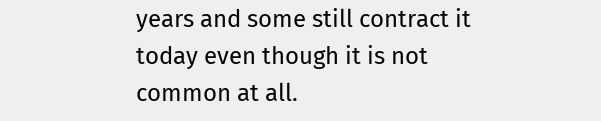years and some still contract it today even though it is not common at all.